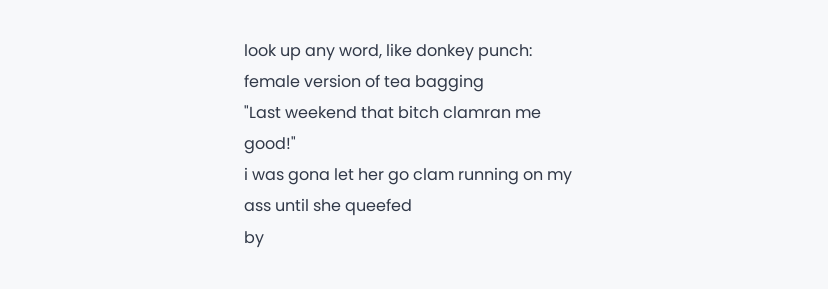look up any word, like donkey punch:
female version of tea bagging
"Last weekend that bitch clamran me good!"
i was gona let her go clam running on my ass until she queefed
by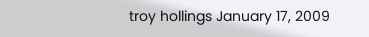troy hollings January 17, 2009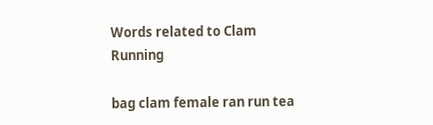Words related to Clam Running

bag clam female ran run tea